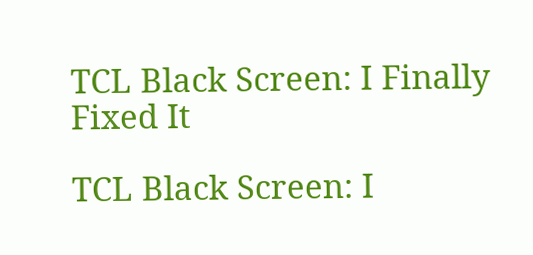TCL Black Screen: I Finally Fixed It

TCL Black Screen: I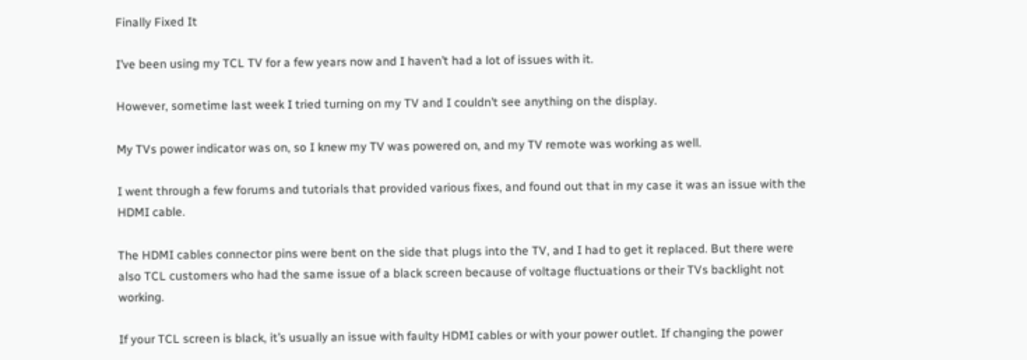Finally Fixed It

I’ve been using my TCL TV for a few years now and I haven’t had a lot of issues with it.

However, sometime last week I tried turning on my TV and I couldn’t see anything on the display.

My TVs power indicator was on, so I knew my TV was powered on, and my TV remote was working as well.

I went through a few forums and tutorials that provided various fixes, and found out that in my case it was an issue with the HDMI cable.

The HDMI cables connector pins were bent on the side that plugs into the TV, and I had to get it replaced. But there were also TCL customers who had the same issue of a black screen because of voltage fluctuations or their TVs backlight not working.

If your TCL screen is black, it’s usually an issue with faulty HDMI cables or with your power outlet. If changing the power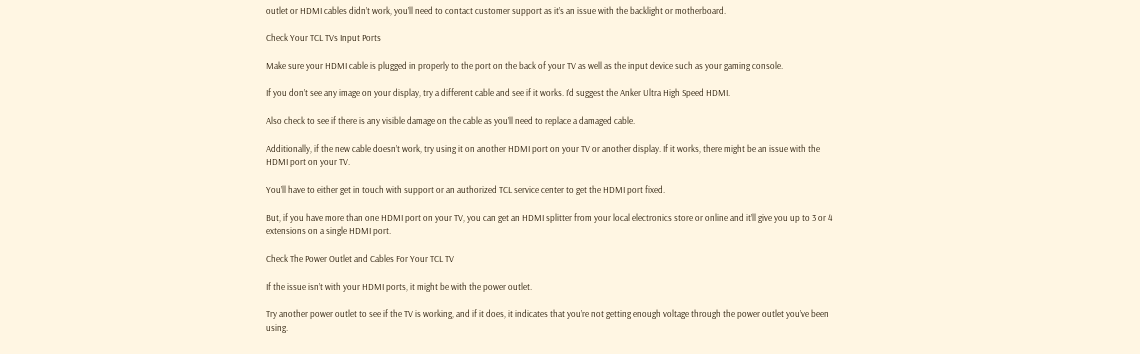outlet or HDMI cables didn’t work, you’ll need to contact customer support as it’s an issue with the backlight or motherboard.

Check Your TCL TVs Input Ports

Make sure your HDMI cable is plugged in properly to the port on the back of your TV as well as the input device such as your gaming console.

If you don’t see any image on your display, try a different cable and see if it works. I’d suggest the Anker Ultra High Speed HDMI.

Also check to see if there is any visible damage on the cable as you’ll need to replace a damaged cable.

Additionally, if the new cable doesn’t work, try using it on another HDMI port on your TV or another display. If it works, there might be an issue with the HDMI port on your TV.

You’ll have to either get in touch with support or an authorized TCL service center to get the HDMI port fixed.

But, if you have more than one HDMI port on your TV, you can get an HDMI splitter from your local electronics store or online and it’ll give you up to 3 or 4 extensions on a single HDMI port.

Check The Power Outlet and Cables For Your TCL TV

If the issue isn’t with your HDMI ports, it might be with the power outlet.

Try another power outlet to see if the TV is working, and if it does, it indicates that you’re not getting enough voltage through the power outlet you’ve been using.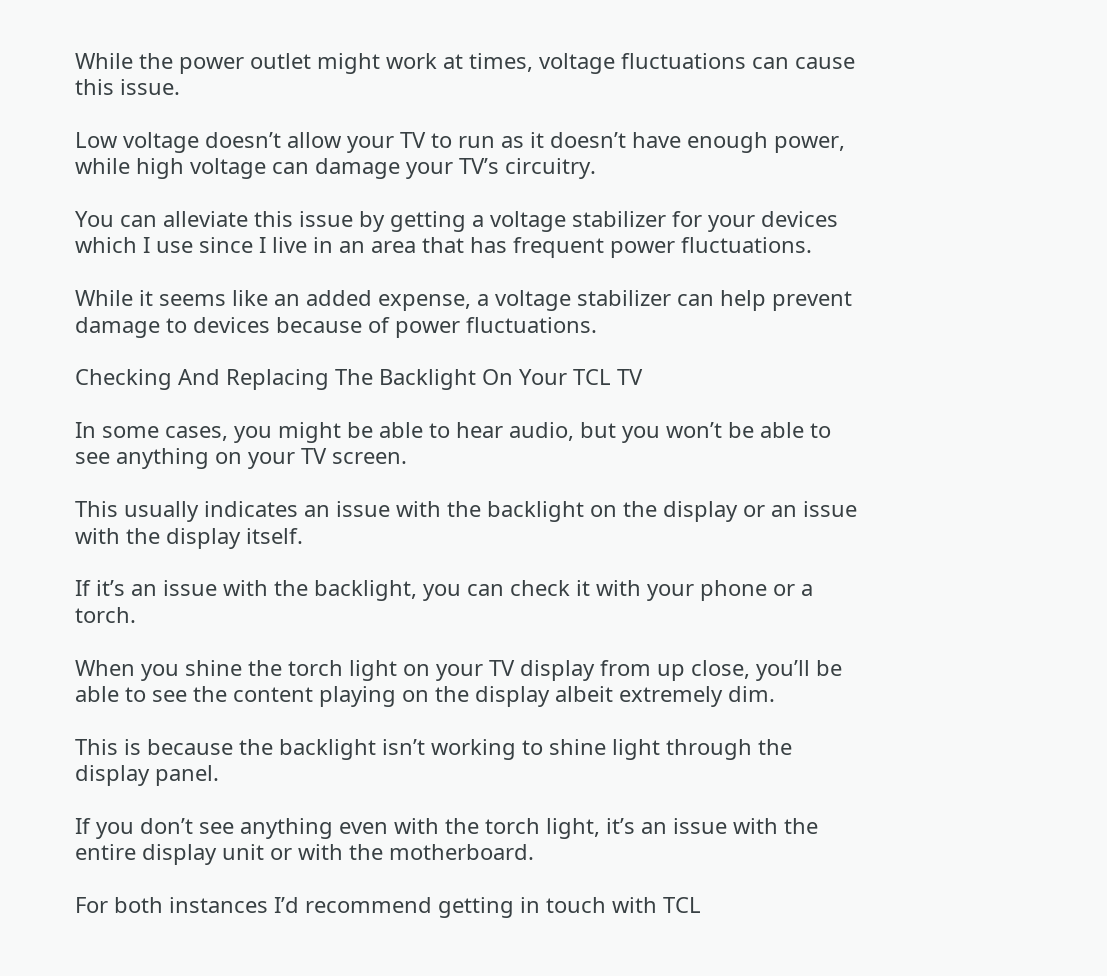While the power outlet might work at times, voltage fluctuations can cause this issue.

Low voltage doesn’t allow your TV to run as it doesn’t have enough power, while high voltage can damage your TV’s circuitry.

You can alleviate this issue by getting a voltage stabilizer for your devices which I use since I live in an area that has frequent power fluctuations.

While it seems like an added expense, a voltage stabilizer can help prevent damage to devices because of power fluctuations.

Checking And Replacing The Backlight On Your TCL TV

In some cases, you might be able to hear audio, but you won’t be able to see anything on your TV screen.

This usually indicates an issue with the backlight on the display or an issue with the display itself.

If it’s an issue with the backlight, you can check it with your phone or a torch.

When you shine the torch light on your TV display from up close, you’ll be able to see the content playing on the display albeit extremely dim.

This is because the backlight isn’t working to shine light through the display panel.

If you don’t see anything even with the torch light, it’s an issue with the entire display unit or with the motherboard.

For both instances I’d recommend getting in touch with TCL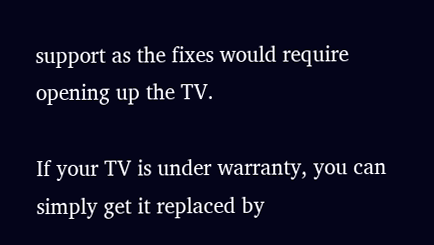support as the fixes would require opening up the TV.

If your TV is under warranty, you can simply get it replaced by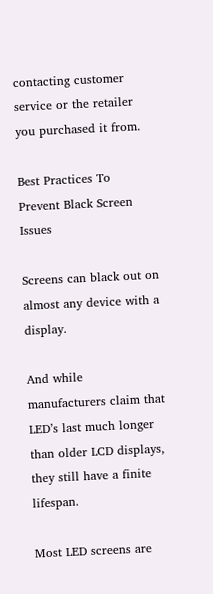contacting customer service or the retailer you purchased it from.

Best Practices To Prevent Black Screen Issues

Screens can black out on almost any device with a display.

And while manufacturers claim that LED’s last much longer than older LCD displays, they still have a finite lifespan.

Most LED screens are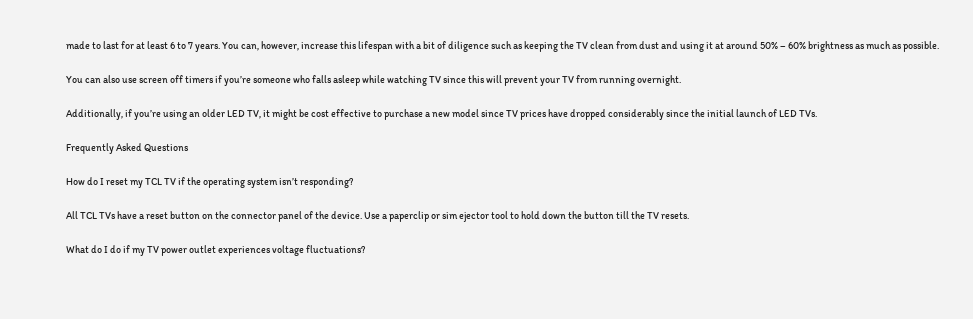made to last for at least 6 to 7 years. You can, however, increase this lifespan with a bit of diligence such as keeping the TV clean from dust and using it at around 50% – 60% brightness as much as possible.

You can also use screen off timers if you’re someone who falls asleep while watching TV since this will prevent your TV from running overnight.

Additionally, if you’re using an older LED TV, it might be cost effective to purchase a new model since TV prices have dropped considerably since the initial launch of LED TVs.

Frequently Asked Questions

How do I reset my TCL TV if the operating system isn’t responding?

All TCL TVs have a reset button on the connector panel of the device. Use a paperclip or sim ejector tool to hold down the button till the TV resets.

What do I do if my TV power outlet experiences voltage fluctuations?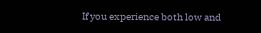If you experience both low and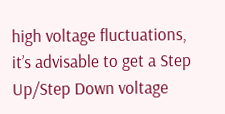high voltage fluctuations, it’s advisable to get a Step Up/Step Down voltage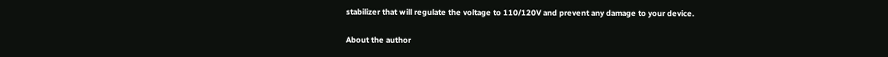stabilizer that will regulate the voltage to 110/120V and prevent any damage to your device.

About the author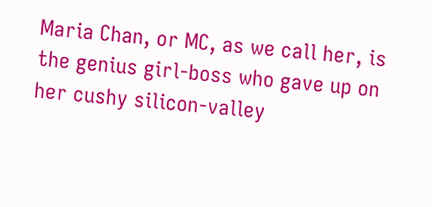Maria Chan, or MC, as we call her, is the genius girl-boss who gave up on her cushy silicon-valley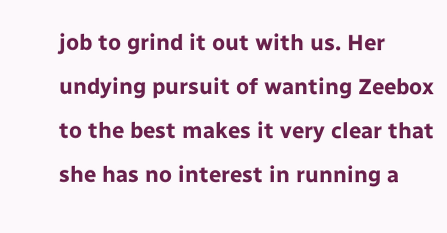job to grind it out with us. Her undying pursuit of wanting Zeebox to the best makes it very clear that she has no interest in running a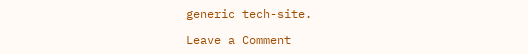generic tech-site.

Leave a Comment